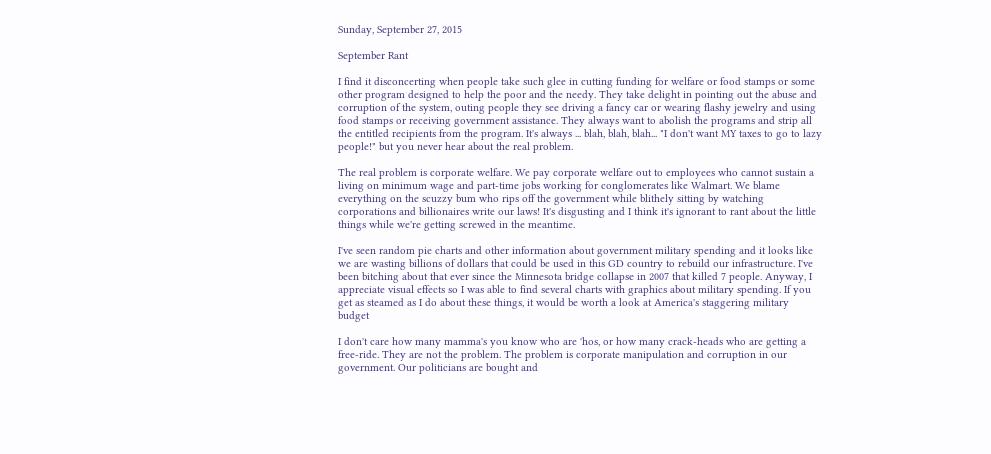Sunday, September 27, 2015

September Rant

I find it disconcerting when people take such glee in cutting funding for welfare or food stamps or some other program designed to help the poor and the needy. They take delight in pointing out the abuse and corruption of the system, outing people they see driving a fancy car or wearing flashy jewelry and using food stamps or receiving government assistance. They always want to abolish the programs and strip all the entitled recipients from the program. It's always ... blah, blah, blah... "I don't want MY taxes to go to lazy people!" but you never hear about the real problem.

The real problem is corporate welfare. We pay corporate welfare out to employees who cannot sustain a living on minimum wage and part-time jobs working for conglomerates like Walmart. We blame everything on the scuzzy bum who rips off the government while blithely sitting by watching corporations and billionaires write our laws! It's disgusting and I think it's ignorant to rant about the little things while we're getting screwed in the meantime.

I've seen random pie charts and other information about government military spending and it looks like we are wasting billions of dollars that could be used in this GD country to rebuild our infrastructure. I've been bitching about that ever since the Minnesota bridge collapse in 2007 that killed 7 people. Anyway, I appreciate visual effects so I was able to find several charts with graphics about military spending. If you get as steamed as I do about these things, it would be worth a look at America's staggering military budget

I don't care how many mamma's you know who are 'hos, or how many crack-heads who are getting a free-ride. They are not the problem. The problem is corporate manipulation and corruption in our government. Our politicians are bought and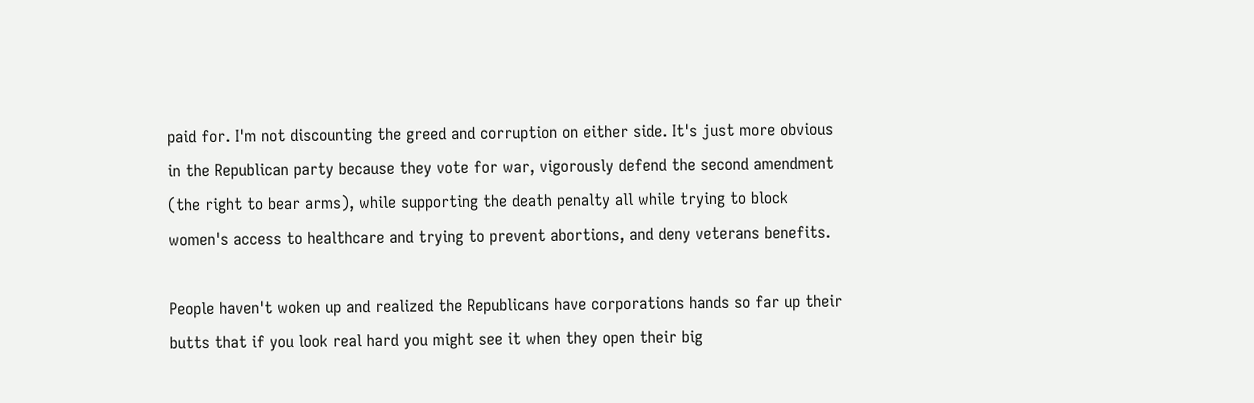paid for. I'm not discounting the greed and corruption on either side. It's just more obvious in the Republican party because they vote for war, vigorously defend the second amendment (the right to bear arms), while supporting the death penalty all while trying to block women's access to healthcare and trying to prevent abortions, and deny veterans benefits.

People haven't woken up and realized the Republicans have corporations hands so far up their butts that if you look real hard you might see it when they open their big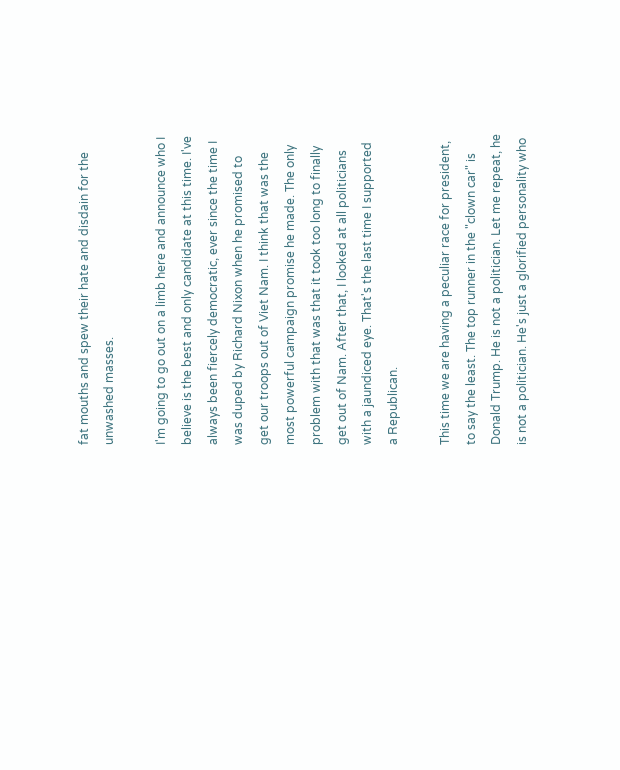fat mouths and spew their hate and disdain for the unwashed masses.

I'm going to go out on a limb here and announce who I believe is the best and only candidate at this time. I've always been fiercely democratic, ever since the time I was duped by Richard Nixon when he promised to get our troops out of Viet Nam. I think that was the most powerful campaign promise he made. The only problem with that was that it took too long to finally get out of Nam. After that, I looked at all politicians with a jaundiced eye. That's the last time I supported a Republican.

This time we are having a peculiar race for president, to say the least. The top runner in the "clown car" is Donald Trump. He is not a politician. Let me repeat, he is not a politician. He's just a glorified personality who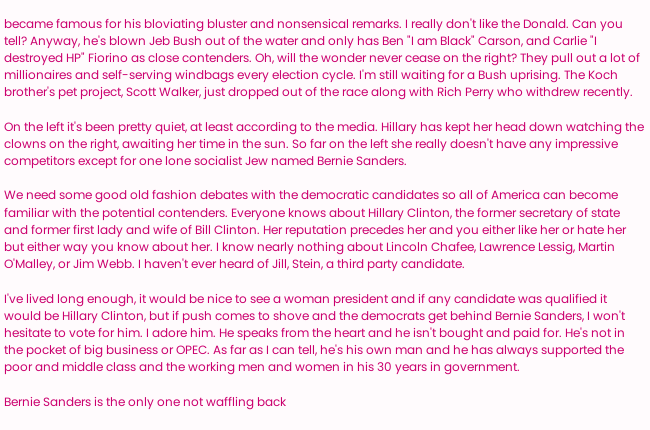became famous for his bloviating bluster and nonsensical remarks. I really don't like the Donald. Can you tell? Anyway, he's blown Jeb Bush out of the water and only has Ben "I am Black" Carson, and Carlie "I destroyed HP" Fiorino as close contenders. Oh, will the wonder never cease on the right? They pull out a lot of millionaires and self-serving windbags every election cycle. I'm still waiting for a Bush uprising. The Koch brother's pet project, Scott Walker, just dropped out of the race along with Rich Perry who withdrew recently.

On the left it's been pretty quiet, at least according to the media. Hillary has kept her head down watching the clowns on the right, awaiting her time in the sun. So far on the left she really doesn't have any impressive competitors except for one lone socialist Jew named Bernie Sanders.

We need some good old fashion debates with the democratic candidates so all of America can become familiar with the potential contenders. Everyone knows about Hillary Clinton, the former secretary of state and former first lady and wife of Bill Clinton. Her reputation precedes her and you either like her or hate her but either way you know about her. I know nearly nothing about Lincoln Chafee, Lawrence Lessig, Martin O'Malley, or Jim Webb. I haven't ever heard of Jill, Stein, a third party candidate.

I've lived long enough, it would be nice to see a woman president and if any candidate was qualified it would be Hillary Clinton, but if push comes to shove and the democrats get behind Bernie Sanders, I won't hesitate to vote for him. I adore him. He speaks from the heart and he isn't bought and paid for. He's not in the pocket of big business or OPEC. As far as I can tell, he's his own man and he has always supported the poor and middle class and the working men and women in his 30 years in government.

Bernie Sanders is the only one not waffling back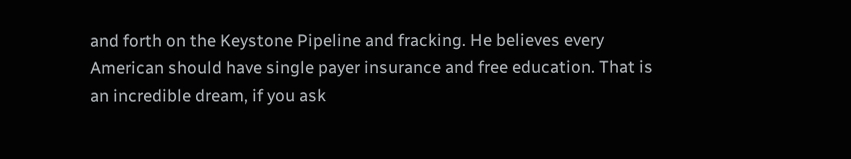and forth on the Keystone Pipeline and fracking. He believes every American should have single payer insurance and free education. That is an incredible dream, if you ask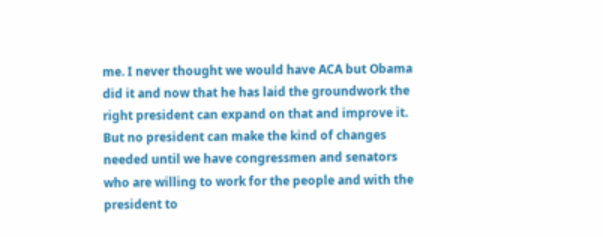me. I never thought we would have ACA but Obama did it and now that he has laid the groundwork the right president can expand on that and improve it. But no president can make the kind of changes needed until we have congressmen and senators who are willing to work for the people and with the president to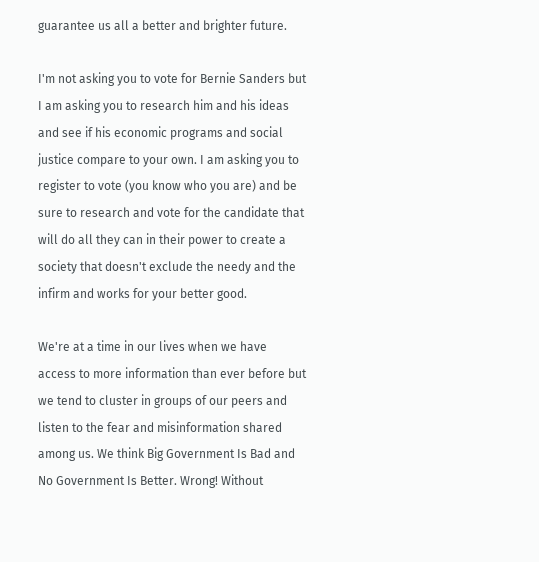guarantee us all a better and brighter future.

I'm not asking you to vote for Bernie Sanders but I am asking you to research him and his ideas and see if his economic programs and social justice compare to your own. I am asking you to register to vote (you know who you are) and be sure to research and vote for the candidate that will do all they can in their power to create a society that doesn't exclude the needy and the infirm and works for your better good.

We're at a time in our lives when we have access to more information than ever before but we tend to cluster in groups of our peers and listen to the fear and misinformation shared among us. We think Big Government Is Bad and No Government Is Better. Wrong! Without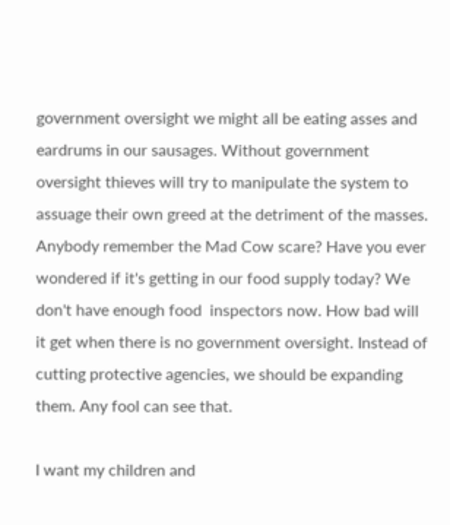government oversight we might all be eating asses and eardrums in our sausages. Without government oversight thieves will try to manipulate the system to assuage their own greed at the detriment of the masses. Anybody remember the Mad Cow scare? Have you ever wondered if it's getting in our food supply today? We don't have enough food  inspectors now. How bad will it get when there is no government oversight. Instead of cutting protective agencies, we should be expanding them. Any fool can see that.

I want my children and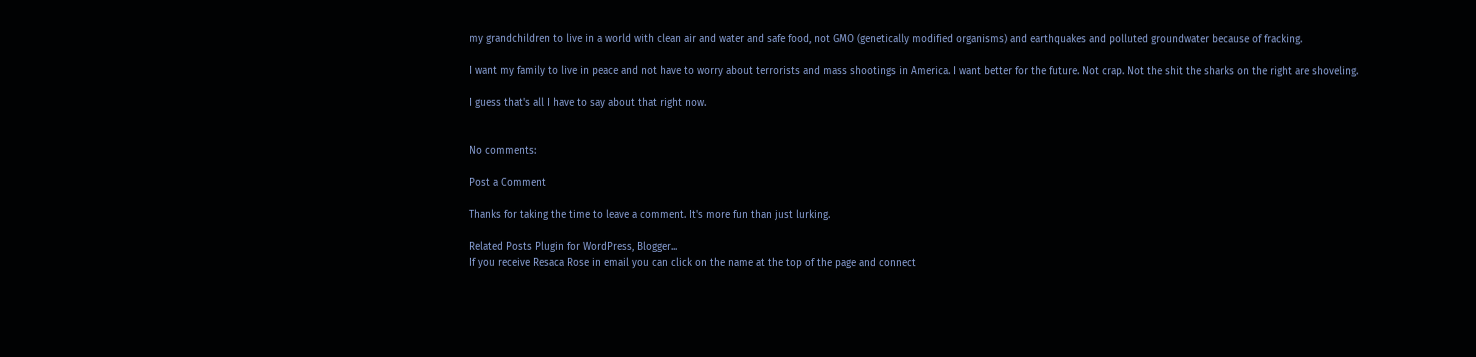my grandchildren to live in a world with clean air and water and safe food, not GMO (genetically modified organisms) and earthquakes and polluted groundwater because of fracking.

I want my family to live in peace and not have to worry about terrorists and mass shootings in America. I want better for the future. Not crap. Not the shit the sharks on the right are shoveling.

I guess that's all I have to say about that right now.


No comments:

Post a Comment

Thanks for taking the time to leave a comment. It's more fun than just lurking.

Related Posts Plugin for WordPress, Blogger...
If you receive Resaca Rose in email you can click on the name at the top of the page and connect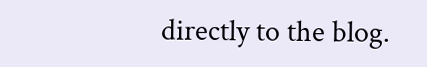directly to the blog.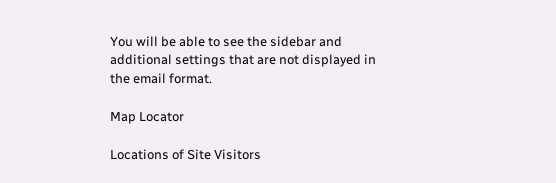You will be able to see the sidebar and additional settings that are not displayed in the email format.

Map Locator

Locations of Site Visitors